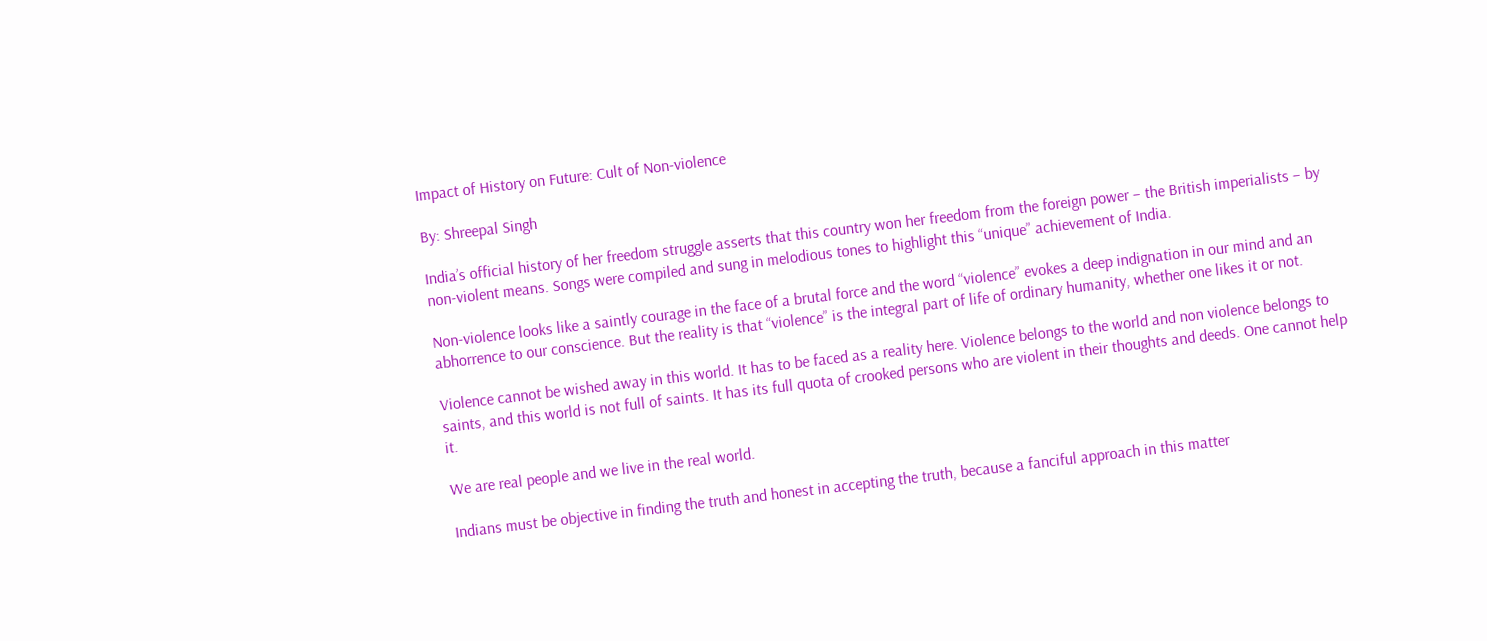Impact of History on Future: Cult of Non-violence

By: Shreepal Singh

India’s official history of her freedom struggle asserts that this country won her freedom from the foreign power – the British imperialists – by non-violent means. Songs were compiled and sung in melodious tones to highlight this “unique” achievement of India.

Non-violence looks like a saintly courage in the face of a brutal force and the word “violence” evokes a deep indignation in our mind and an abhorrence to our conscience. But the reality is that “violence” is the integral part of life of ordinary humanity, whether one likes it or not.

Violence cannot be wished away in this world. It has to be faced as a reality here. Violence belongs to the world and non violence belongs to saints, and this world is not full of saints. It has its full quota of crooked persons who are violent in their thoughts and deeds. One cannot help it.

We are real people and we live in the real world.

Indians must be objective in finding the truth and honest in accepting the truth, because a fanciful approach in this matter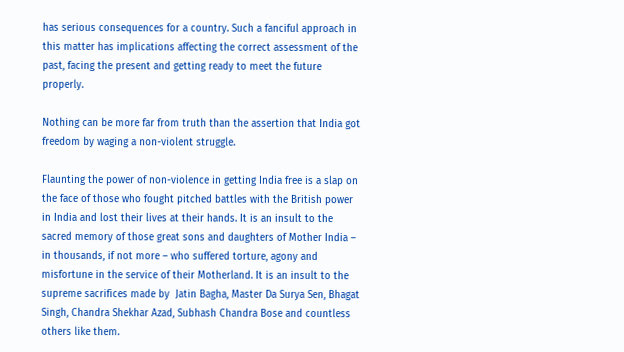has serious consequences for a country. Such a fanciful approach in this matter has implications affecting the correct assessment of the past, facing the present and getting ready to meet the future properly.

Nothing can be more far from truth than the assertion that India got freedom by waging a non-violent struggle.

Flaunting the power of non-violence in getting India free is a slap on the face of those who fought pitched battles with the British power in India and lost their lives at their hands. It is an insult to the sacred memory of those great sons and daughters of Mother India – in thousands, if not more – who suffered torture, agony and misfortune in the service of their Motherland. It is an insult to the supreme sacrifices made by  Jatin Bagha, Master Da Surya Sen, Bhagat Singh, Chandra Shekhar Azad, Subhash Chandra Bose and countless others like them.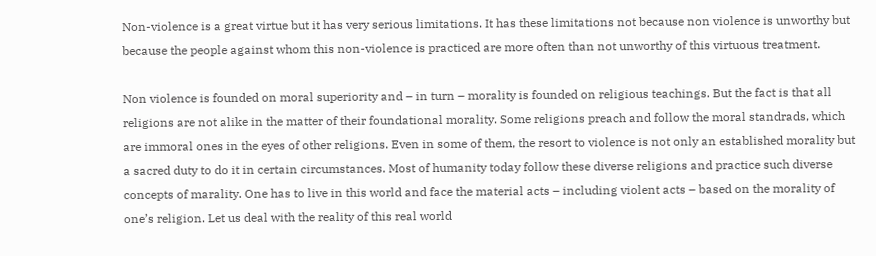Non-violence is a great virtue but it has very serious limitations. It has these limitations not because non violence is unworthy but because the people against whom this non-violence is practiced are more often than not unworthy of this virtuous treatment.

Non violence is founded on moral superiority and – in turn – morality is founded on religious teachings. But the fact is that all religions are not alike in the matter of their foundational morality. Some religions preach and follow the moral standrads, which are immoral ones in the eyes of other religions. Even in some of them, the resort to violence is not only an established morality but a sacred duty to do it in certain circumstances. Most of humanity today follow these diverse religions and practice such diverse concepts of marality. One has to live in this world and face the material acts – including violent acts – based on the morality of one’s religion. Let us deal with the reality of this real world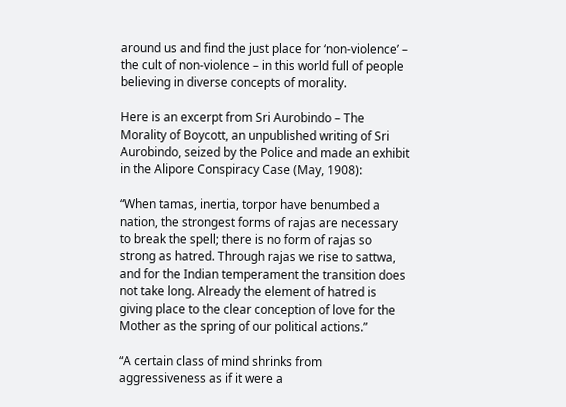around us and find the just place for ‘non-violence’ – the cult of non-violence – in this world full of people believing in diverse concepts of morality.

Here is an excerpt from Sri Aurobindo – The Morality of Boycott, an unpublished writing of Sri Aurobindo, seized by the Police and made an exhibit in the Alipore Conspiracy Case (May, 1908):

“When tamas, inertia, torpor have benumbed a nation, the strongest forms of rajas are necessary to break the spell; there is no form of rajas so strong as hatred. Through rajas we rise to sattwa, and for the Indian temperament the transition does not take long. Already the element of hatred is giving place to the clear conception of love for the Mother as the spring of our political actions.”

“A certain class of mind shrinks from aggressiveness as if it were a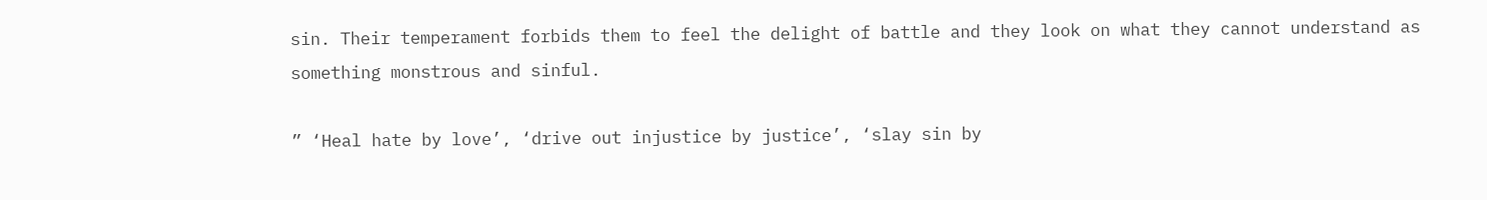sin. Their temperament forbids them to feel the delight of battle and they look on what they cannot understand as something monstrous and sinful.

” ‘Heal hate by love’, ‘drive out injustice by justice’, ‘slay sin by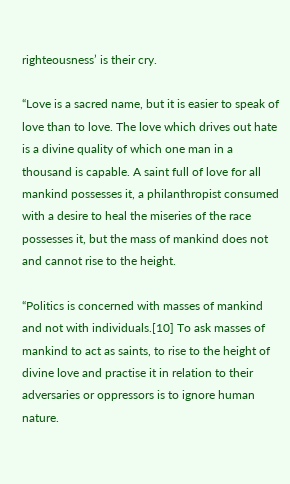righteousness’ is their cry.

“Love is a sacred name, but it is easier to speak of love than to love. The love which drives out hate is a divine quality of which one man in a thousand is capable. A saint full of love for all mankind possesses it, a philanthropist consumed with a desire to heal the miseries of the race possesses it, but the mass of mankind does not and cannot rise to the height.

“Politics is concerned with masses of mankind and not with individuals.[10] To ask masses of mankind to act as saints, to rise to the height of divine love and practise it in relation to their adversaries or oppressors is to ignore human nature.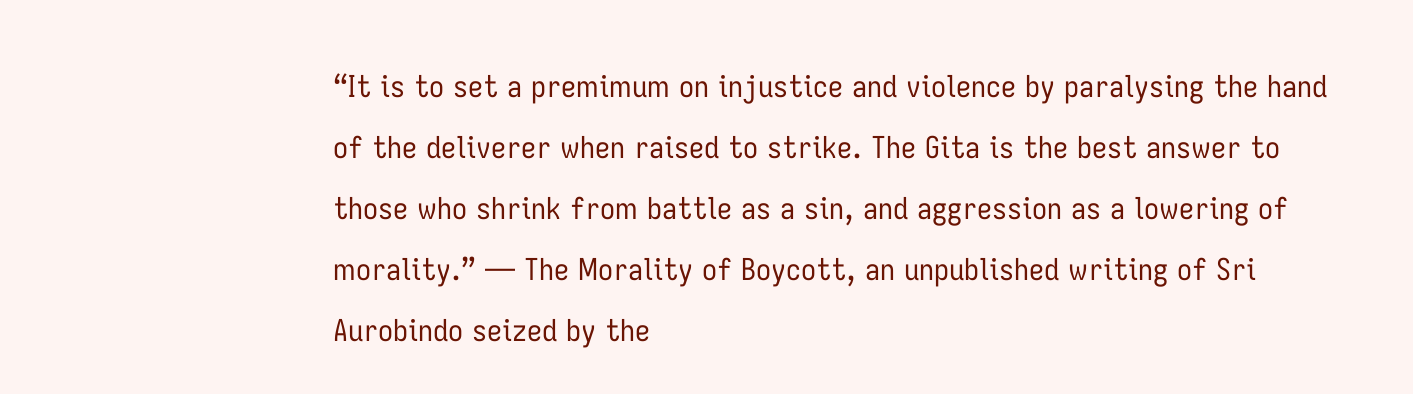“It is to set a premimum on injustice and violence by paralysing the hand of the deliverer when raised to strike. The Gita is the best answer to those who shrink from battle as a sin, and aggression as a lowering of morality.” — The Morality of Boycott, an unpublished writing of Sri Aurobindo seized by the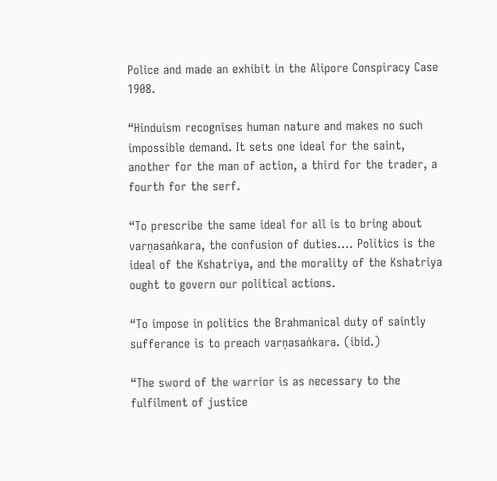Police and made an exhibit in the Alipore Conspiracy Case 1908.

“Hinduism recognises human nature and makes no such impossible demand. It sets one ideal for the saint, another for the man of action, a third for the trader, a fourth for the serf.

“To prescribe the same ideal for all is to bring about varṇasaṅkara, the confusion of duties…. Politics is the ideal of the Kshatriya, and the morality of the Kshatriya ought to govern our political actions.

“To impose in politics the Brahmanical duty of saintly sufferance is to preach varṇasaṅkara. (ibid.)

“The sword of the warrior is as necessary to the fulfilment of justice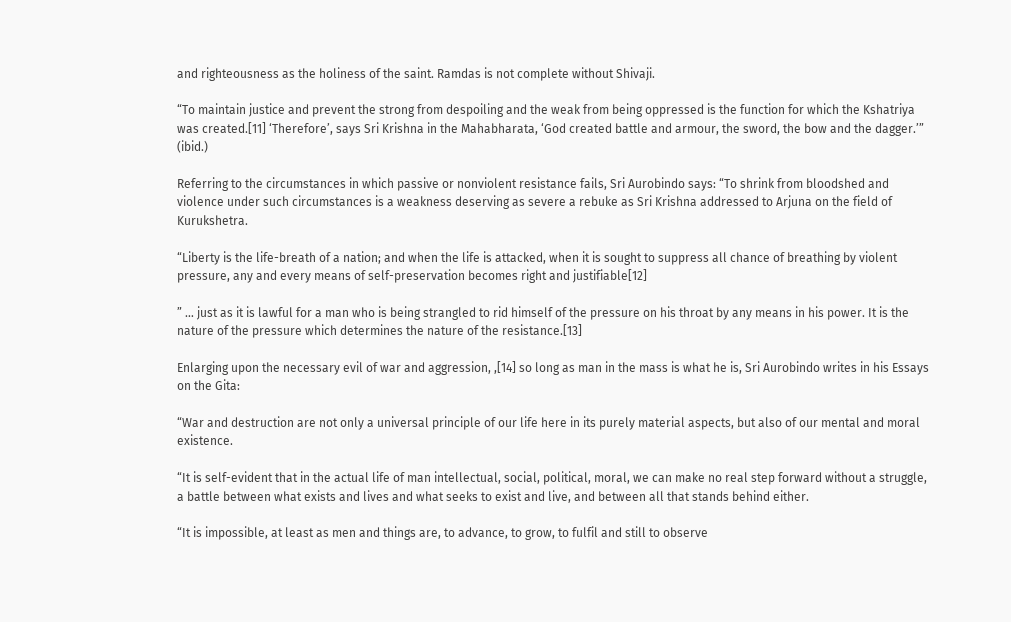and righteousness as the holiness of the saint. Ramdas is not complete without Shivaji.

“To maintain justice and prevent the strong from despoiling and the weak from being oppressed is the function for which the Kshatriya was created.[11] ‘Therefore’, says Sri Krishna in the Mahabharata, ‘God created battle and armour, the sword, the bow and the dagger.’” (ibid.)

Referring to the circumstances in which passive or nonviolent resistance fails, Sri Aurobindo says: “To shrink from bloodshed and violence under such circumstances is a weakness deserving as severe a rebuke as Sri Krishna addressed to Arjuna on the field of Kurukshetra.

“Liberty is the life-breath of a nation; and when the life is attacked, when it is sought to suppress all chance of breathing by violent pressure, any and every means of self-preservation becomes right and justifiable[12]

” … just as it is lawful for a man who is being strangled to rid himself of the pressure on his throat by any means in his power. It is the nature of the pressure which determines the nature of the resistance.[13]

Enlarging upon the necessary evil of war and aggression, ,[14] so long as man in the mass is what he is, Sri Aurobindo writes in his Essays on the Gita:

“War and destruction are not only a universal principle of our life here in its purely material aspects, but also of our mental and moral existence.

“It is self-evident that in the actual life of man intellectual, social, political, moral, we can make no real step forward without a struggle, a battle between what exists and lives and what seeks to exist and live, and between all that stands behind either.

“It is impossible, at least as men and things are, to advance, to grow, to fulfil and still to observe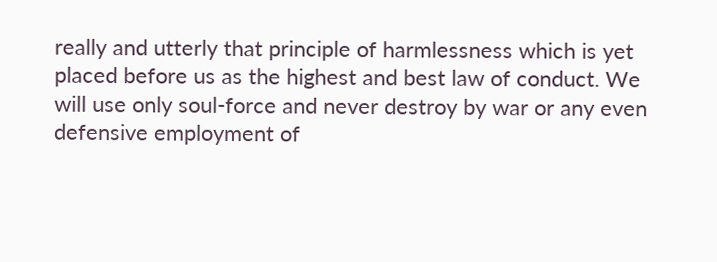really and utterly that principle of harmlessness which is yet placed before us as the highest and best law of conduct. We will use only soul-force and never destroy by war or any even defensive employment of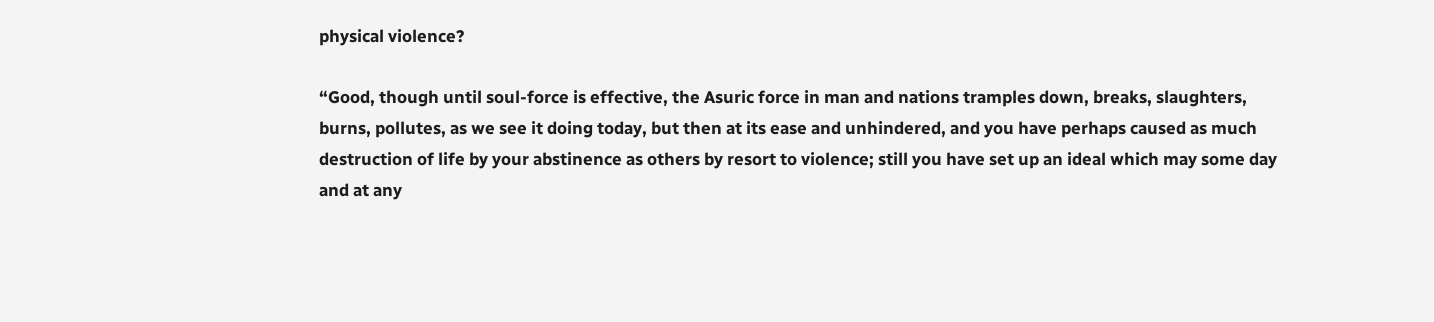physical violence?

“Good, though until soul-force is effective, the Asuric force in man and nations tramples down, breaks, slaughters, burns, pollutes, as we see it doing today, but then at its ease and unhindered, and you have perhaps caused as much destruction of life by your abstinence as others by resort to violence; still you have set up an ideal which may some day and at any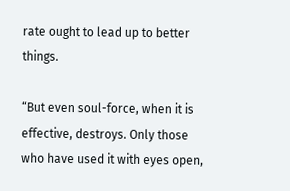rate ought to lead up to better things.

“But even soul-force, when it is effective, destroys. Only those who have used it with eyes open,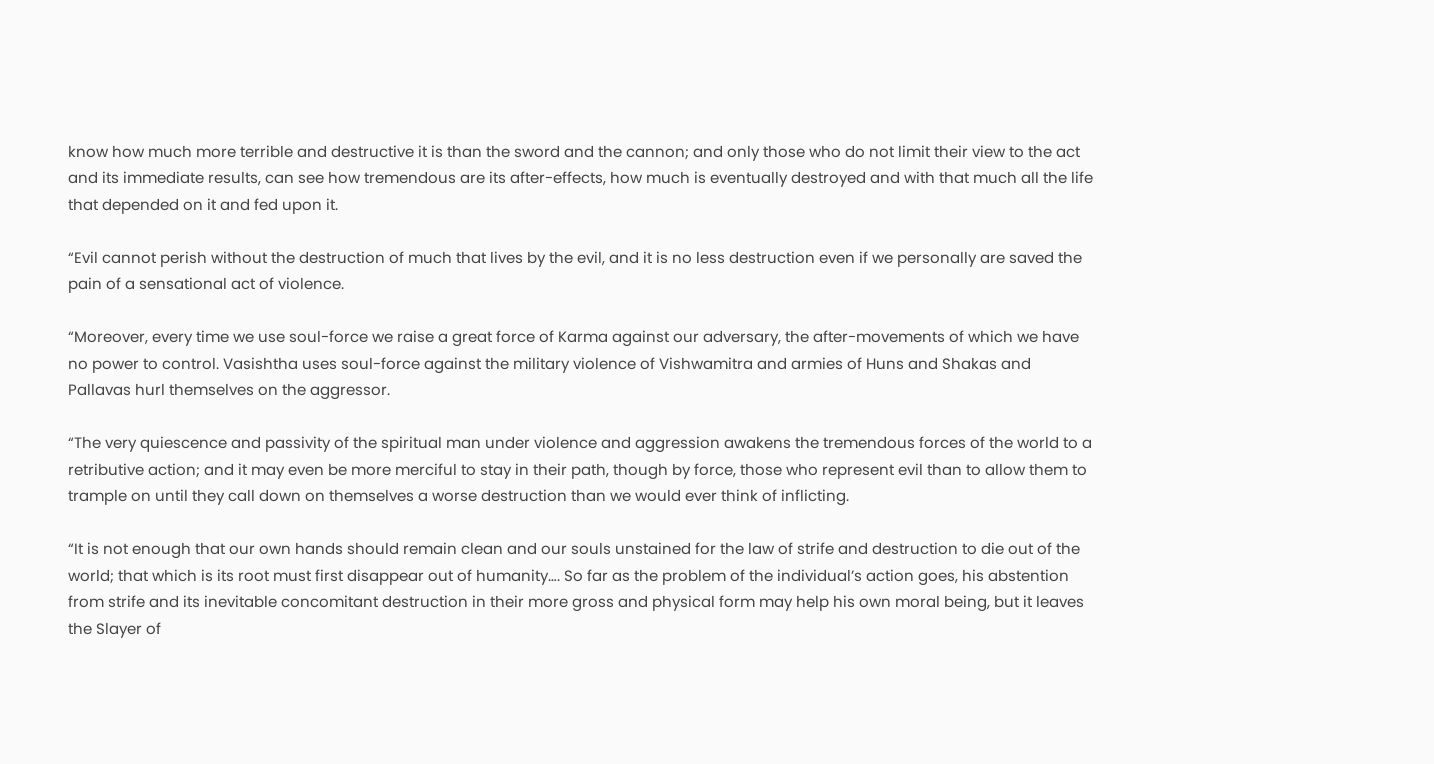know how much more terrible and destructive it is than the sword and the cannon; and only those who do not limit their view to the act and its immediate results, can see how tremendous are its after-effects, how much is eventually destroyed and with that much all the life that depended on it and fed upon it.

“Evil cannot perish without the destruction of much that lives by the evil, and it is no less destruction even if we personally are saved the pain of a sensational act of violence.

“Moreover, every time we use soul-force we raise a great force of Karma against our adversary, the after-movements of which we have no power to control. Vasishtha uses soul-force against the military violence of Vishwamitra and armies of Huns and Shakas and Pallavas hurl themselves on the aggressor.

“The very quiescence and passivity of the spiritual man under violence and aggression awakens the tremendous forces of the world to a retributive action; and it may even be more merciful to stay in their path, though by force, those who represent evil than to allow them to trample on until they call down on themselves a worse destruction than we would ever think of inflicting.

“It is not enough that our own hands should remain clean and our souls unstained for the law of strife and destruction to die out of the world; that which is its root must first disappear out of humanity…. So far as the problem of the individual’s action goes, his abstention from strife and its inevitable concomitant destruction in their more gross and physical form may help his own moral being, but it leaves the Slayer of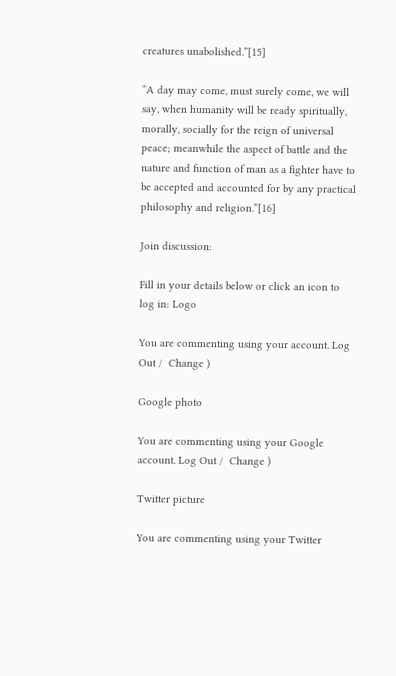creatures unabolished.”[15]

“A day may come, must surely come, we will say, when humanity will be ready spiritually, morally, socially for the reign of universal peace; meanwhile the aspect of battle and the nature and function of man as a fighter have to be accepted and accounted for by any practical philosophy and religion.”[16]

Join discussion:

Fill in your details below or click an icon to log in: Logo

You are commenting using your account. Log Out /  Change )

Google photo

You are commenting using your Google account. Log Out /  Change )

Twitter picture

You are commenting using your Twitter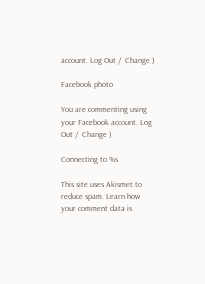account. Log Out /  Change )

Facebook photo

You are commenting using your Facebook account. Log Out /  Change )

Connecting to %s

This site uses Akismet to reduce spam. Learn how your comment data is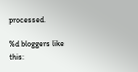processed.

%d bloggers like this: